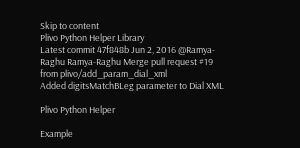Skip to content
Plivo Python Helper Library
Latest commit 47f848b Jun 2, 2016 @Ramya-Raghu Ramya-Raghu Merge pull request #19 from plivo/add_param_dial_xml
Added digitsMatchBLeg parameter to Dial XML

Plivo Python Helper

Example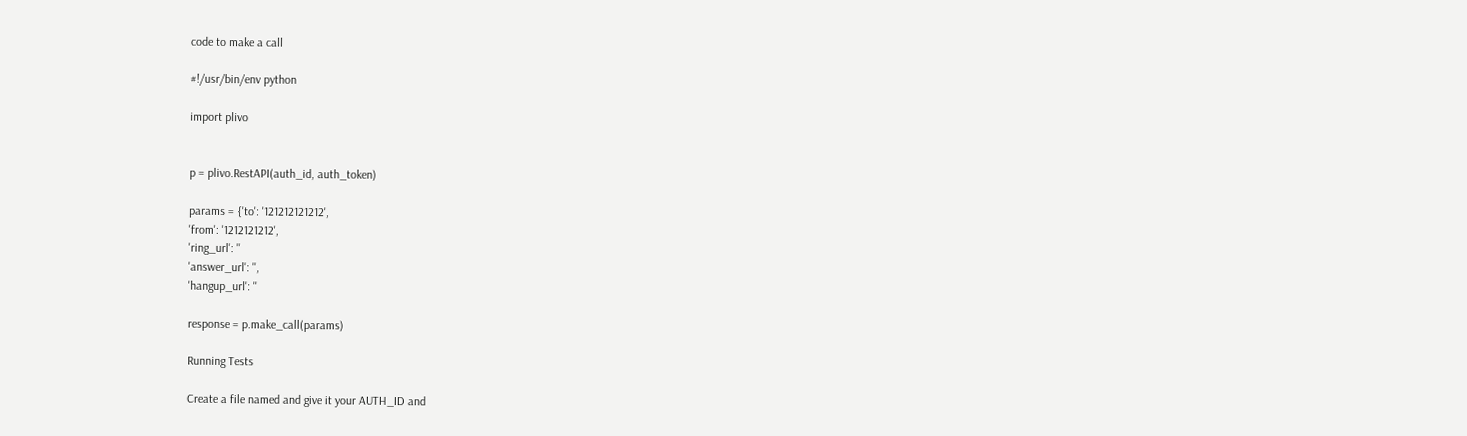code to make a call

#!/usr/bin/env python

import plivo


p = plivo.RestAPI(auth_id, auth_token)

params = {'to': '121212121212',
'from': '1212121212',
'ring_url': ''
'answer_url': '',
'hangup_url': ''

response = p.make_call(params)

Running Tests

Create a file named and give it your AUTH_ID and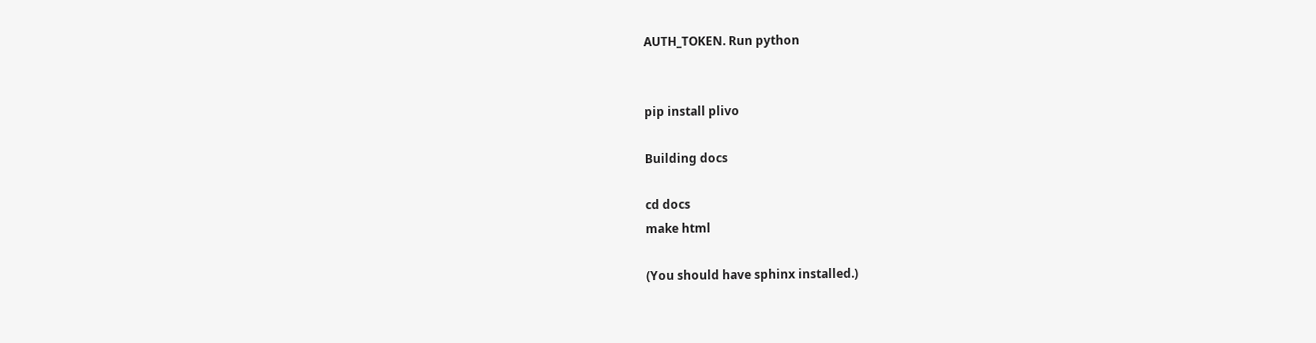AUTH_TOKEN. Run python


pip install plivo

Building docs

cd docs
make html

(You should have sphinx installed.)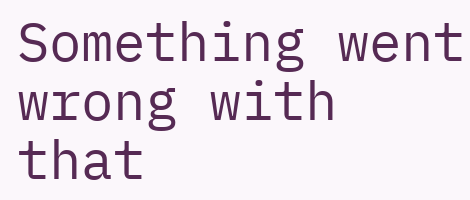Something went wrong with that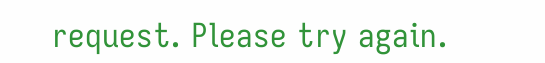request. Please try again.